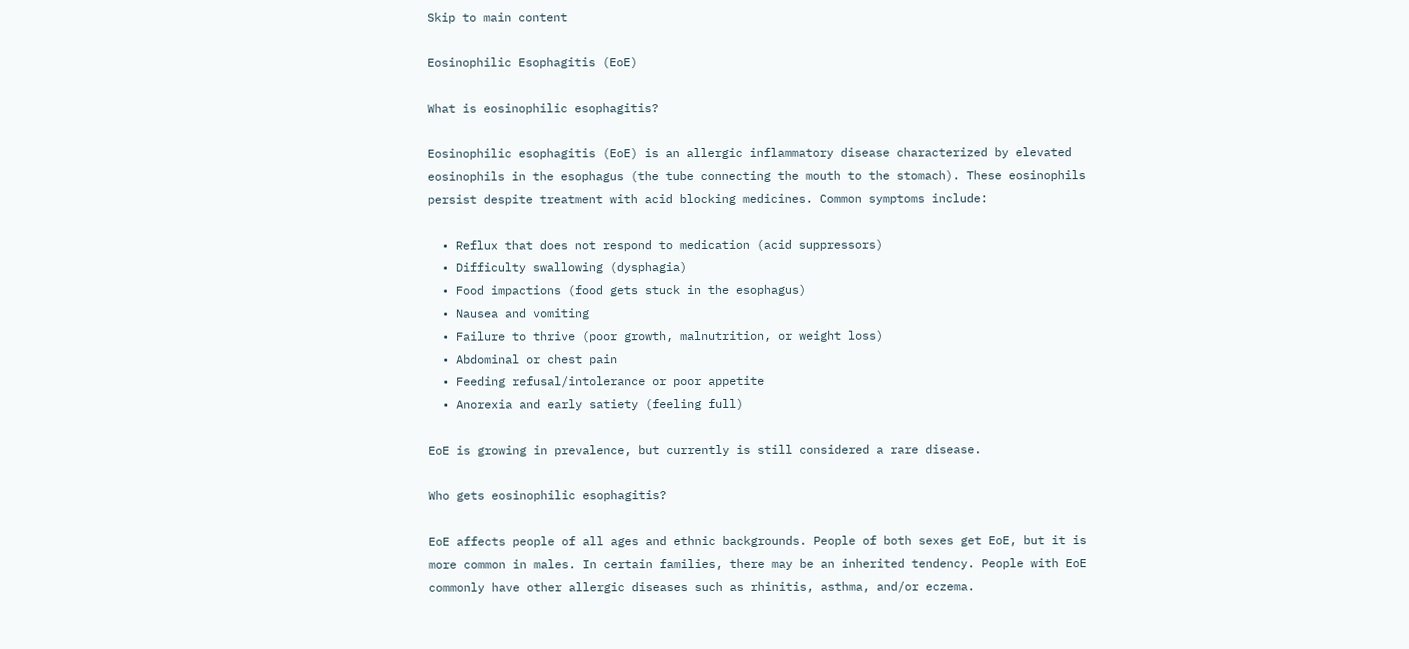Skip to main content

Eosinophilic Esophagitis (EoE)

What is eosinophilic esophagitis?

Eosinophilic esophagitis (EoE) is an allergic inflammatory disease characterized by elevated eosinophils in the esophagus (the tube connecting the mouth to the stomach). These eosinophils persist despite treatment with acid blocking medicines. Common symptoms include:

  • Reflux that does not respond to medication (acid suppressors)
  • Difficulty swallowing (dysphagia)
  • Food impactions (food gets stuck in the esophagus)
  • Nausea and vomiting
  • Failure to thrive (poor growth, malnutrition, or weight loss)
  • Abdominal or chest pain
  • Feeding refusal/intolerance or poor appetite
  • Anorexia and early satiety (feeling full)

EoE is growing in prevalence, but currently is still considered a rare disease.

Who gets eosinophilic esophagitis?

EoE affects people of all ages and ethnic backgrounds. People of both sexes get EoE, but it is more common in males. In certain families, there may be an inherited tendency. People with EoE commonly have other allergic diseases such as rhinitis, asthma, and/or eczema.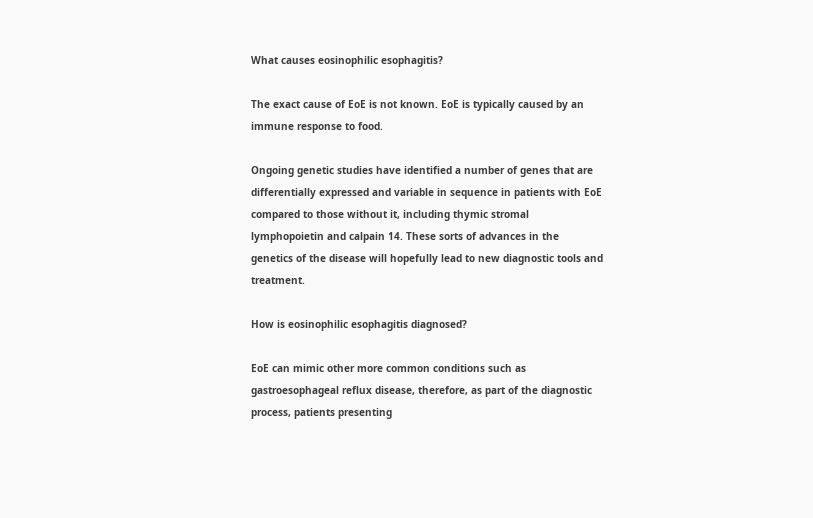What causes eosinophilic esophagitis?

The exact cause of EoE is not known. EoE is typically caused by an immune response to food.

Ongoing genetic studies have identified a number of genes that are differentially expressed and variable in sequence in patients with EoE compared to those without it, including thymic stromal lymphopoietin and calpain 14. These sorts of advances in the genetics of the disease will hopefully lead to new diagnostic tools and treatment.

How is eosinophilic esophagitis diagnosed?

EoE can mimic other more common conditions such as gastroesophageal reflux disease, therefore, as part of the diagnostic process, patients presenting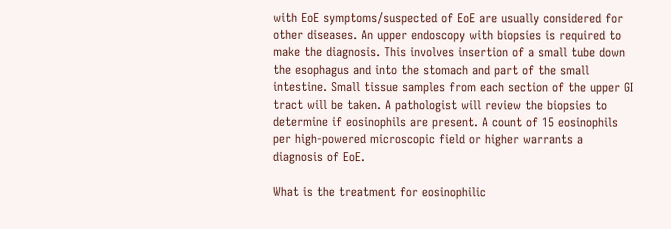with EoE symptoms/suspected of EoE are usually considered for other diseases. An upper endoscopy with biopsies is required to make the diagnosis. This involves insertion of a small tube down the esophagus and into the stomach and part of the small intestine. Small tissue samples from each section of the upper GI tract will be taken. A pathologist will review the biopsies to determine if eosinophils are present. A count of 15 eosinophils per high-powered microscopic field or higher warrants a diagnosis of EoE.

What is the treatment for eosinophilic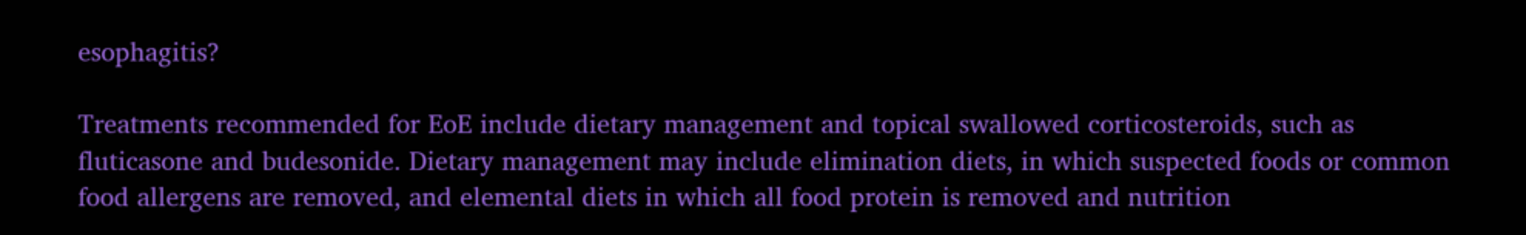esophagitis?

Treatments recommended for EoE include dietary management and topical swallowed corticosteroids, such as fluticasone and budesonide. Dietary management may include elimination diets, in which suspected foods or common food allergens are removed, and elemental diets in which all food protein is removed and nutrition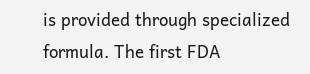is provided through specialized formula. The first FDA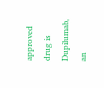approved drug is Dupilumab, an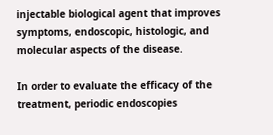injectable biological agent that improves symptoms, endoscopic, histologic, and molecular aspects of the disease.

In order to evaluate the efficacy of the treatment, periodic endoscopies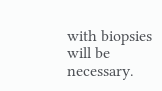with biopsies will be necessary.